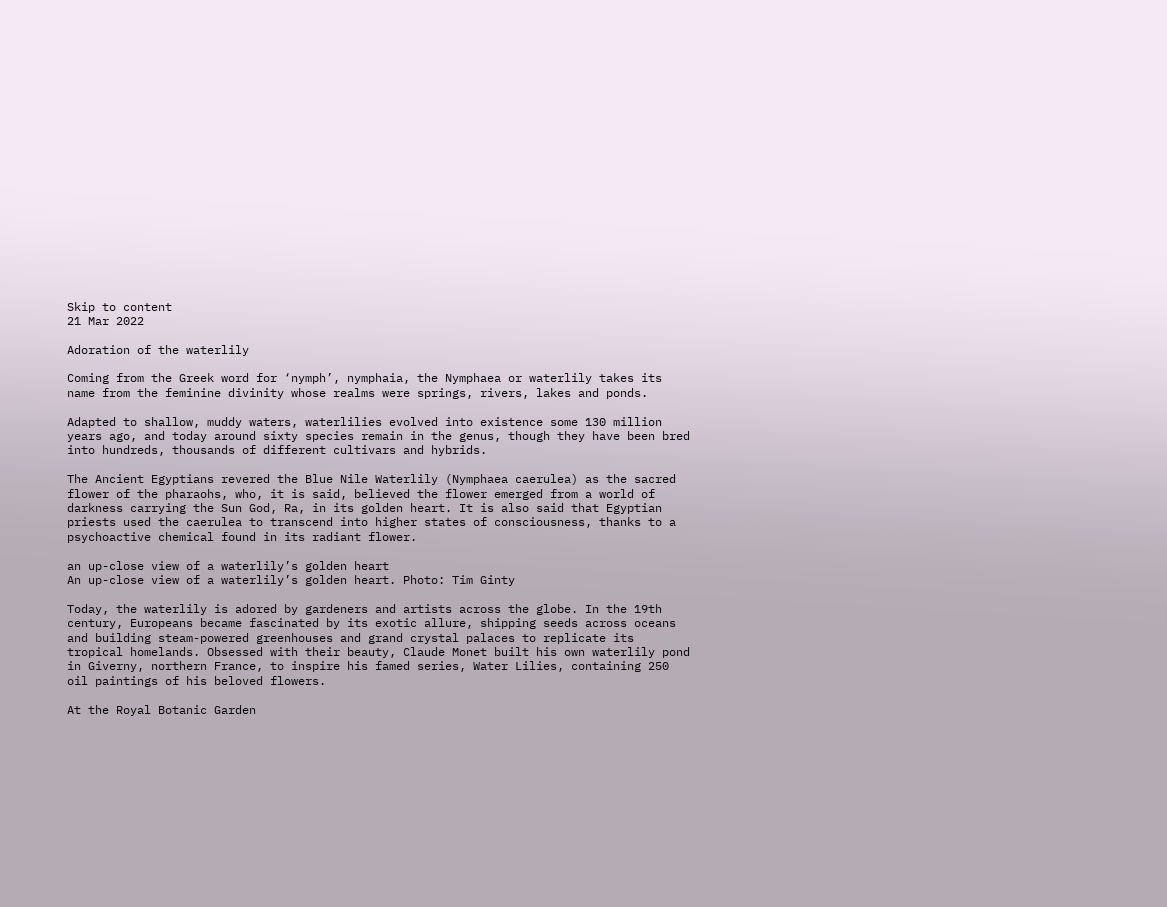Skip to content
21 Mar 2022

Adoration of the waterlily

Coming from the Greek word for ‘nymph’, nymphaia, the Nymphaea or waterlily takes its name from the feminine divinity whose realms were springs, rivers, lakes and ponds.

Adapted to shallow, muddy waters, waterlilies evolved into existence some 130 million years ago, and today around sixty species remain in the genus, though they have been bred into hundreds, thousands of different cultivars and hybrids.

The Ancient Egyptians revered the Blue Nile Waterlily (Nymphaea caerulea) as the sacred flower of the pharaohs, who, it is said, believed the flower emerged from a world of darkness carrying the Sun God, Ra, in its golden heart. It is also said that Egyptian priests used the caerulea to transcend into higher states of consciousness, thanks to a psychoactive chemical found in its radiant flower.

an up-close view of a waterlily’s golden heart
An up-close view of a waterlily’s golden heart. Photo: Tim Ginty

Today, the waterlily is adored by gardeners and artists across the globe. In the 19th century, Europeans became fascinated by its exotic allure, shipping seeds across oceans and building steam-powered greenhouses and grand crystal palaces to replicate its tropical homelands. Obsessed with their beauty, Claude Monet built his own waterlily pond in Giverny, northern France, to inspire his famed series, Water Lilies, containing 250 oil paintings of his beloved flowers.

At the Royal Botanic Garden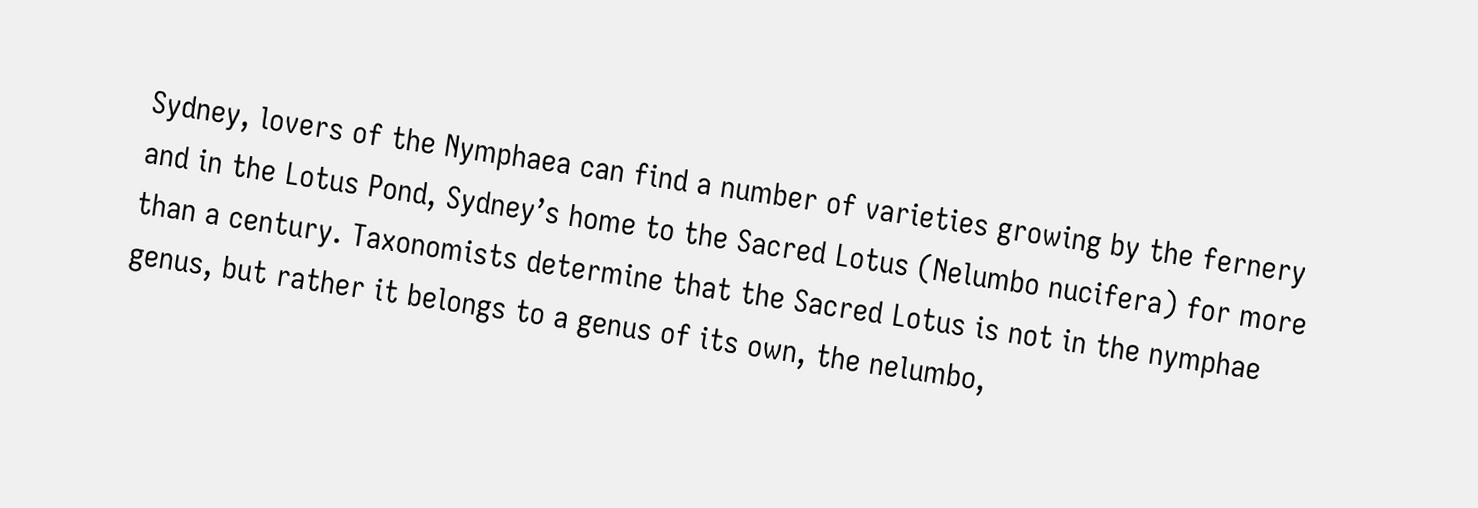Sydney, lovers of the Nymphaea can find a number of varieties growing by the fernery and in the Lotus Pond, Sydney’s home to the Sacred Lotus (Nelumbo nucifera) for more than a century. Taxonomists determine that the Sacred Lotus is not in the nymphae genus, but rather it belongs to a genus of its own, the nelumbo,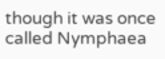though it was once called Nymphaea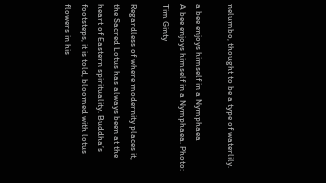nelumbo, thought to be a type of waterlily.

a bee enjoys himself in a Nymphaea
A bee enjoys himself in a Nymphaea. Photo: Tim Ginty

Regardless of where modernity places it, the Sacred Lotus has always been at the heart of Eastern spirituality. Buddha’s footsteps, it is told, bloomed with lotus flowers in his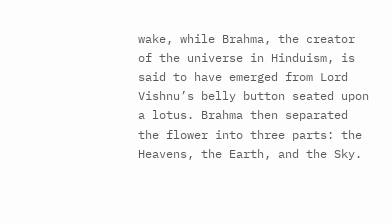wake, while Brahma, the creator of the universe in Hinduism, is said to have emerged from Lord Vishnu’s belly button seated upon a lotus. Brahma then separated the flower into three parts: the Heavens, the Earth, and the Sky.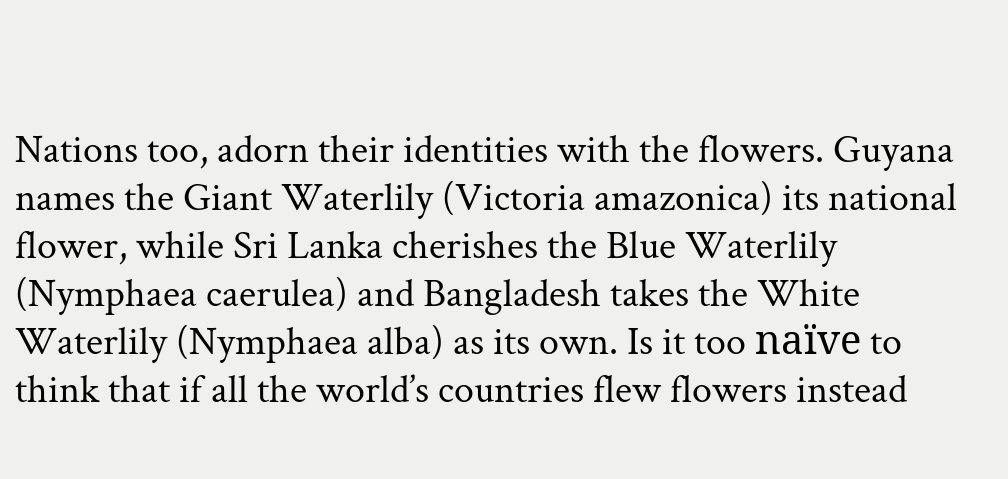Nations too, adorn their identities with the flowers. Guyana names the Giant Waterlily (Victoria amazonica) its national flower, while Sri Lanka cherishes the Blue Waterlily (Nymphaea caerulea) and Bangladesh takes the White Waterlily (Nymphaea alba) as its own. Is it too naïve to think that if all the world’s countries flew flowers instead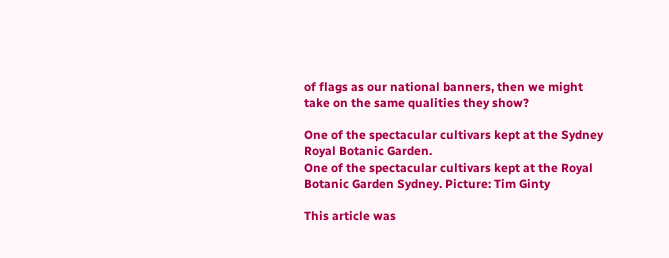of flags as our national banners, then we might take on the same qualities they show?

One of the spectacular cultivars kept at the Sydney Royal Botanic Garden.
One of the spectacular cultivars kept at the Royal Botanic Garden Sydney. Picture: Tim Ginty

This article was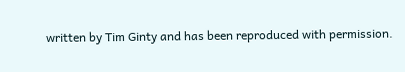written by Tim Ginty and has been reproduced with permission.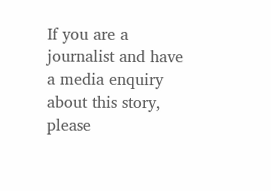If you are a journalist and have a media enquiry about this story, please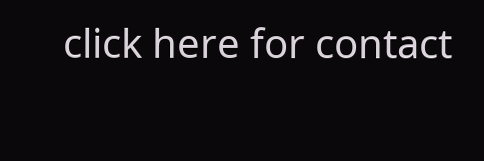click here for contact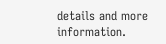details and more information.